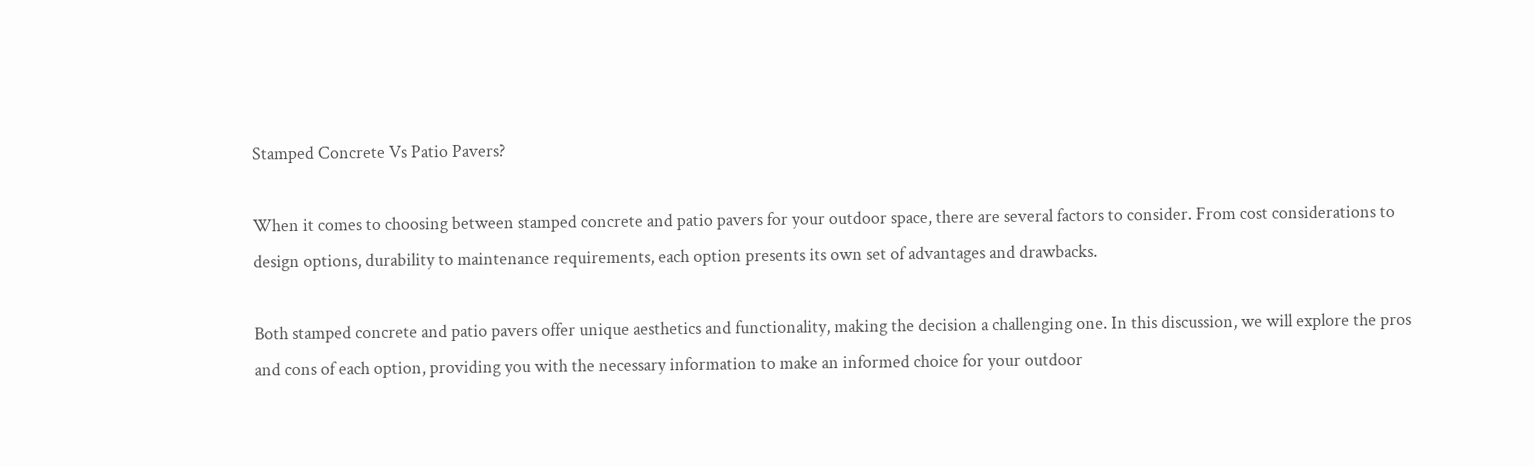Stamped Concrete Vs Patio Pavers?

When it comes to choosing between stamped concrete and patio pavers for your outdoor space, there are several factors to consider. From cost considerations to design options, durability to maintenance requirements, each option presents its own set of advantages and drawbacks.

Both stamped concrete and patio pavers offer unique aesthetics and functionality, making the decision a challenging one. In this discussion, we will explore the pros and cons of each option, providing you with the necessary information to make an informed choice for your outdoor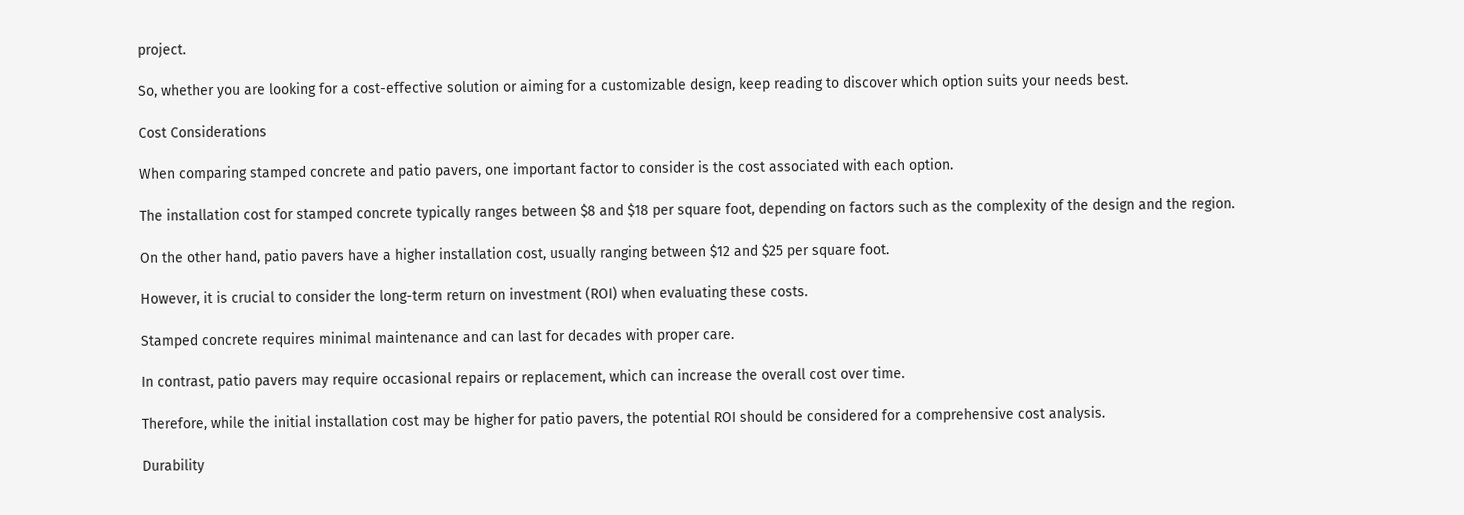project.

So, whether you are looking for a cost-effective solution or aiming for a customizable design, keep reading to discover which option suits your needs best.

Cost Considerations

When comparing stamped concrete and patio pavers, one important factor to consider is the cost associated with each option.

The installation cost for stamped concrete typically ranges between $8 and $18 per square foot, depending on factors such as the complexity of the design and the region.

On the other hand, patio pavers have a higher installation cost, usually ranging between $12 and $25 per square foot.

However, it is crucial to consider the long-term return on investment (ROI) when evaluating these costs.

Stamped concrete requires minimal maintenance and can last for decades with proper care.

In contrast, patio pavers may require occasional repairs or replacement, which can increase the overall cost over time.

Therefore, while the initial installation cost may be higher for patio pavers, the potential ROI should be considered for a comprehensive cost analysis.

Durability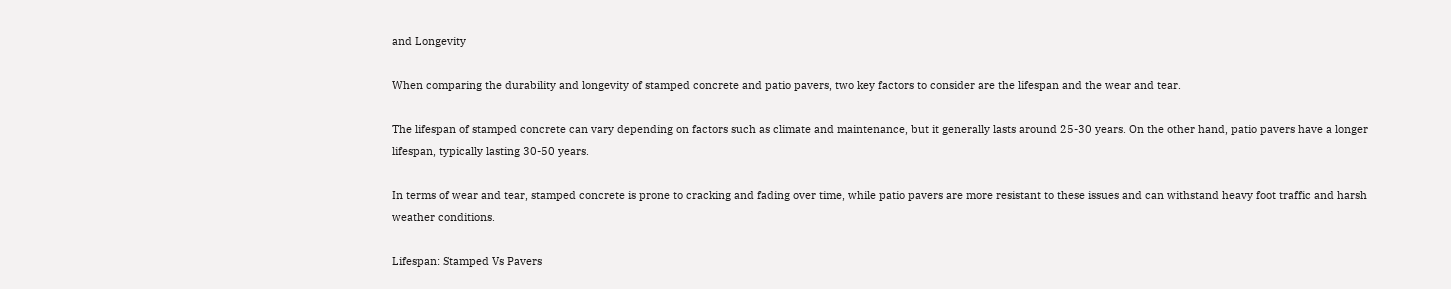and Longevity

When comparing the durability and longevity of stamped concrete and patio pavers, two key factors to consider are the lifespan and the wear and tear.

The lifespan of stamped concrete can vary depending on factors such as climate and maintenance, but it generally lasts around 25-30 years. On the other hand, patio pavers have a longer lifespan, typically lasting 30-50 years.

In terms of wear and tear, stamped concrete is prone to cracking and fading over time, while patio pavers are more resistant to these issues and can withstand heavy foot traffic and harsh weather conditions.

Lifespan: Stamped Vs Pavers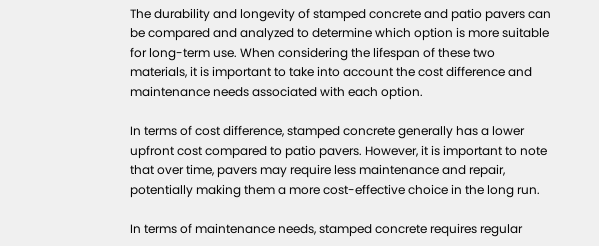The durability and longevity of stamped concrete and patio pavers can be compared and analyzed to determine which option is more suitable for long-term use. When considering the lifespan of these two materials, it is important to take into account the cost difference and maintenance needs associated with each option.

In terms of cost difference, stamped concrete generally has a lower upfront cost compared to patio pavers. However, it is important to note that over time, pavers may require less maintenance and repair, potentially making them a more cost-effective choice in the long run.

In terms of maintenance needs, stamped concrete requires regular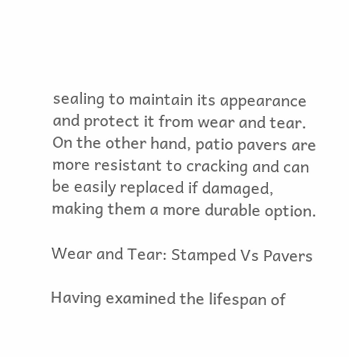sealing to maintain its appearance and protect it from wear and tear. On the other hand, patio pavers are more resistant to cracking and can be easily replaced if damaged, making them a more durable option.

Wear and Tear: Stamped Vs Pavers

Having examined the lifespan of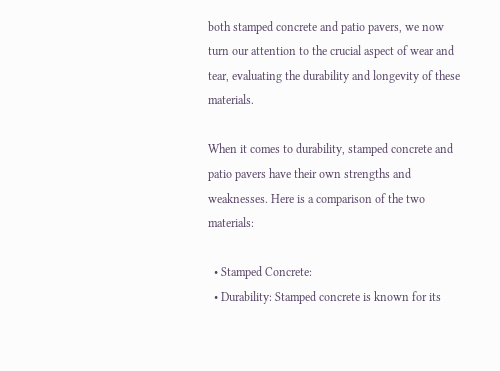both stamped concrete and patio pavers, we now turn our attention to the crucial aspect of wear and tear, evaluating the durability and longevity of these materials.

When it comes to durability, stamped concrete and patio pavers have their own strengths and weaknesses. Here is a comparison of the two materials:

  • Stamped Concrete:
  • Durability: Stamped concrete is known for its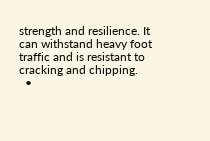strength and resilience. It can withstand heavy foot traffic and is resistant to cracking and chipping.
  •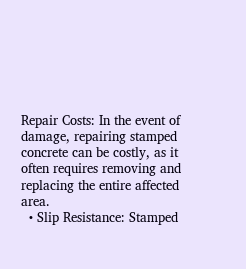Repair Costs: In the event of damage, repairing stamped concrete can be costly, as it often requires removing and replacing the entire affected area.
  • Slip Resistance: Stamped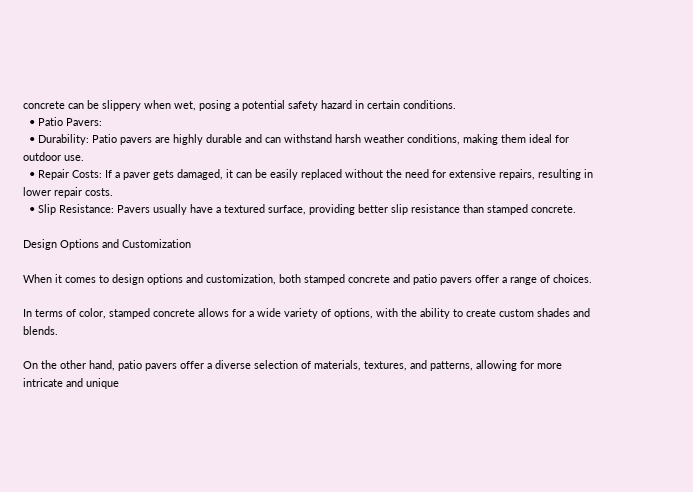concrete can be slippery when wet, posing a potential safety hazard in certain conditions.
  • Patio Pavers:
  • Durability: Patio pavers are highly durable and can withstand harsh weather conditions, making them ideal for outdoor use.
  • Repair Costs: If a paver gets damaged, it can be easily replaced without the need for extensive repairs, resulting in lower repair costs.
  • Slip Resistance: Pavers usually have a textured surface, providing better slip resistance than stamped concrete.

Design Options and Customization

When it comes to design options and customization, both stamped concrete and patio pavers offer a range of choices.

In terms of color, stamped concrete allows for a wide variety of options, with the ability to create custom shades and blends.

On the other hand, patio pavers offer a diverse selection of materials, textures, and patterns, allowing for more intricate and unique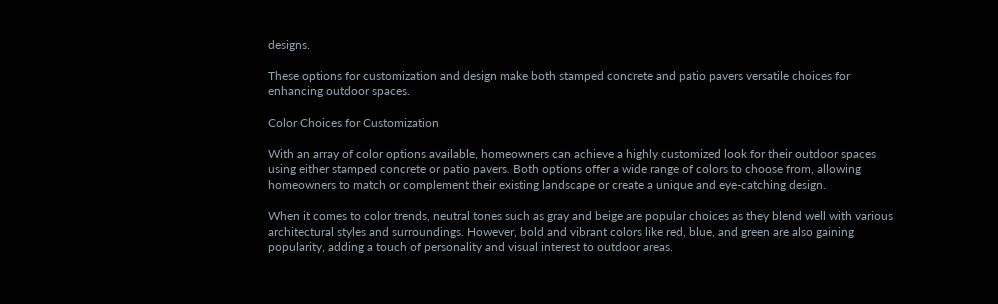designs.

These options for customization and design make both stamped concrete and patio pavers versatile choices for enhancing outdoor spaces.

Color Choices for Customization

With an array of color options available, homeowners can achieve a highly customized look for their outdoor spaces using either stamped concrete or patio pavers. Both options offer a wide range of colors to choose from, allowing homeowners to match or complement their existing landscape or create a unique and eye-catching design.

When it comes to color trends, neutral tones such as gray and beige are popular choices as they blend well with various architectural styles and surroundings. However, bold and vibrant colors like red, blue, and green are also gaining popularity, adding a touch of personality and visual interest to outdoor areas.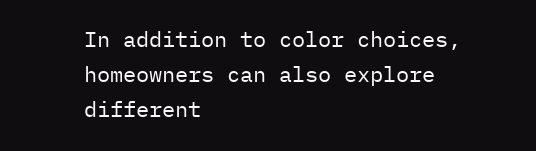In addition to color choices, homeowners can also explore different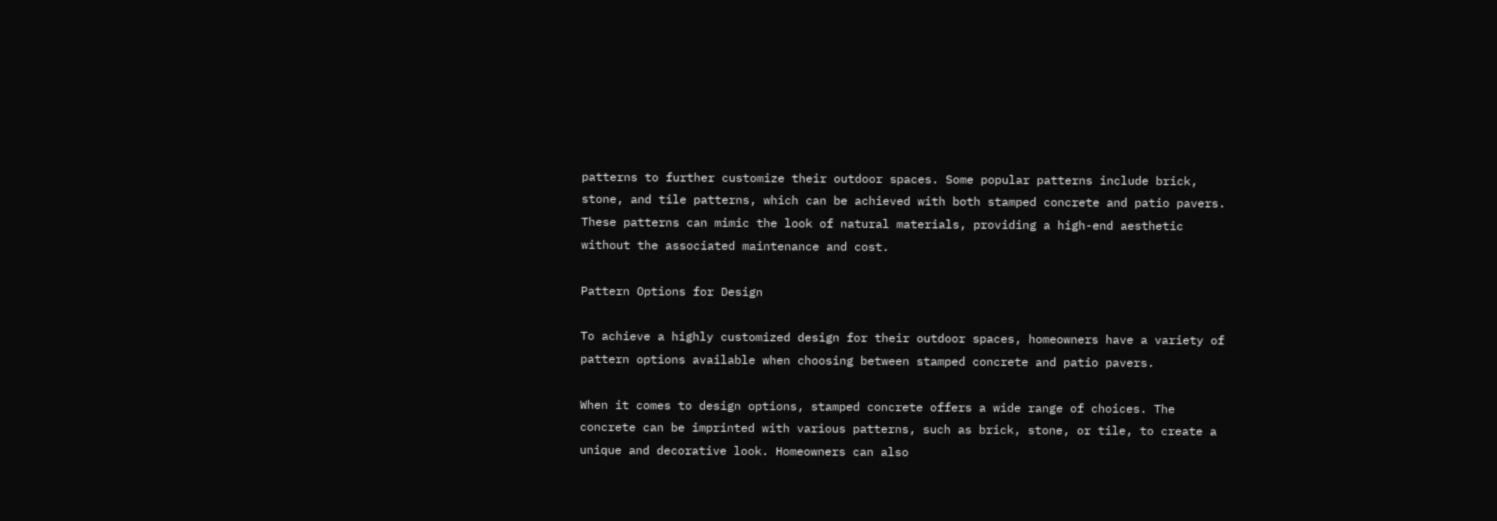patterns to further customize their outdoor spaces. Some popular patterns include brick, stone, and tile patterns, which can be achieved with both stamped concrete and patio pavers. These patterns can mimic the look of natural materials, providing a high-end aesthetic without the associated maintenance and cost.

Pattern Options for Design

To achieve a highly customized design for their outdoor spaces, homeowners have a variety of pattern options available when choosing between stamped concrete and patio pavers.

When it comes to design options, stamped concrete offers a wide range of choices. The concrete can be imprinted with various patterns, such as brick, stone, or tile, to create a unique and decorative look. Homeowners can also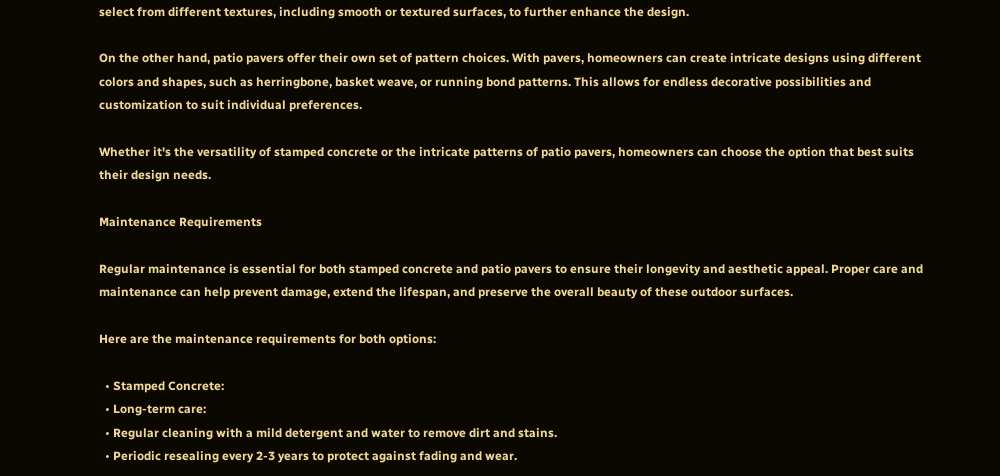select from different textures, including smooth or textured surfaces, to further enhance the design.

On the other hand, patio pavers offer their own set of pattern choices. With pavers, homeowners can create intricate designs using different colors and shapes, such as herringbone, basket weave, or running bond patterns. This allows for endless decorative possibilities and customization to suit individual preferences.

Whether it's the versatility of stamped concrete or the intricate patterns of patio pavers, homeowners can choose the option that best suits their design needs.

Maintenance Requirements

Regular maintenance is essential for both stamped concrete and patio pavers to ensure their longevity and aesthetic appeal. Proper care and maintenance can help prevent damage, extend the lifespan, and preserve the overall beauty of these outdoor surfaces.

Here are the maintenance requirements for both options:

  • Stamped Concrete:
  • Long-term care:
  • Regular cleaning with a mild detergent and water to remove dirt and stains.
  • Periodic resealing every 2-3 years to protect against fading and wear.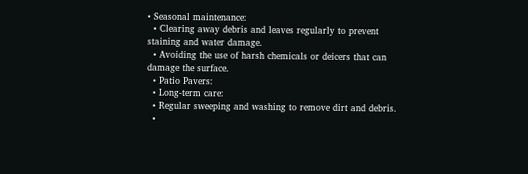• Seasonal maintenance:
  • Clearing away debris and leaves regularly to prevent staining and water damage.
  • Avoiding the use of harsh chemicals or deicers that can damage the surface.
  • Patio Pavers:
  • Long-term care:
  • Regular sweeping and washing to remove dirt and debris.
  •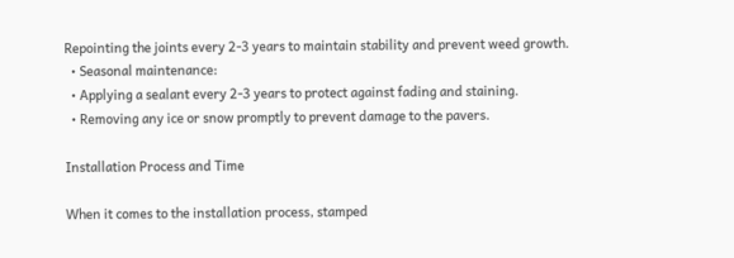Repointing the joints every 2-3 years to maintain stability and prevent weed growth.
  • Seasonal maintenance:
  • Applying a sealant every 2-3 years to protect against fading and staining.
  • Removing any ice or snow promptly to prevent damage to the pavers.

Installation Process and Time

When it comes to the installation process, stamped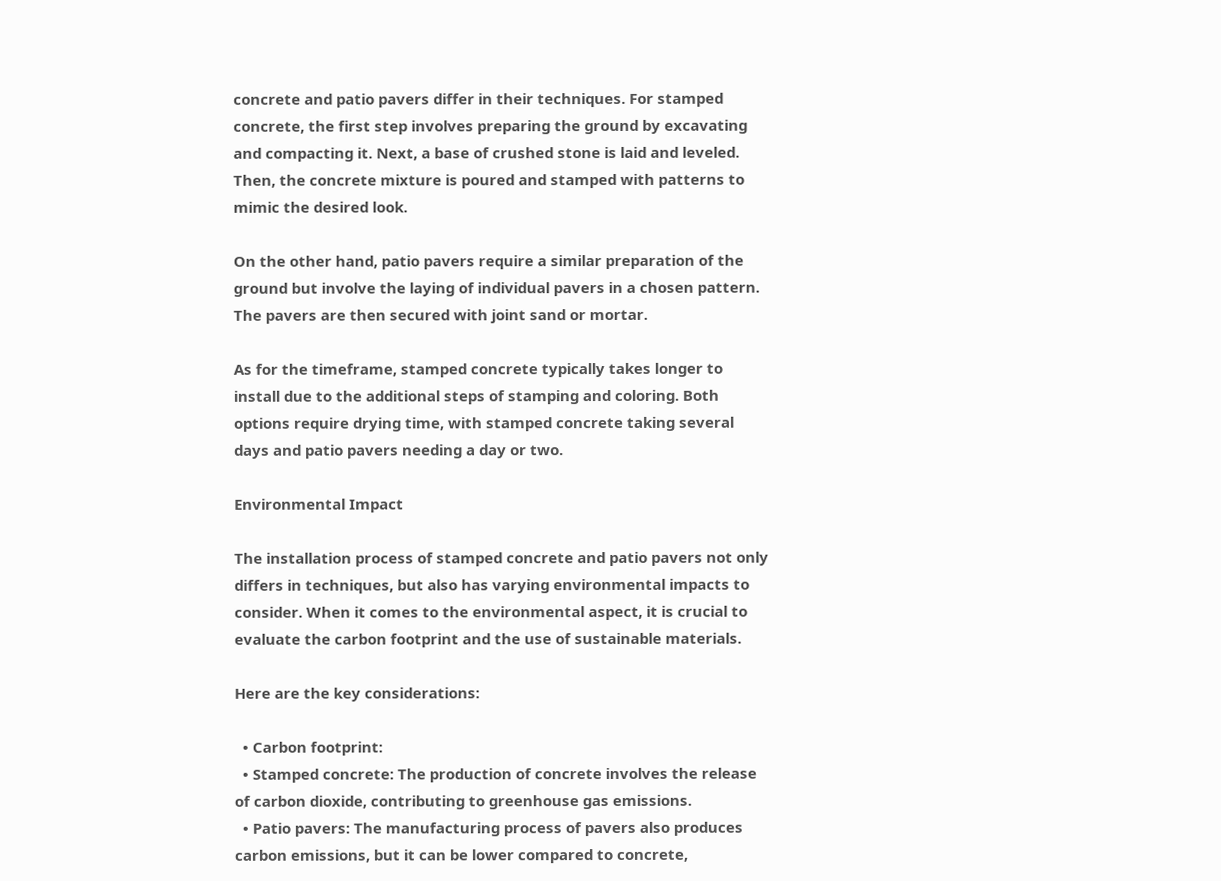concrete and patio pavers differ in their techniques. For stamped concrete, the first step involves preparing the ground by excavating and compacting it. Next, a base of crushed stone is laid and leveled. Then, the concrete mixture is poured and stamped with patterns to mimic the desired look.

On the other hand, patio pavers require a similar preparation of the ground but involve the laying of individual pavers in a chosen pattern. The pavers are then secured with joint sand or mortar.

As for the timeframe, stamped concrete typically takes longer to install due to the additional steps of stamping and coloring. Both options require drying time, with stamped concrete taking several days and patio pavers needing a day or two.

Environmental Impact

The installation process of stamped concrete and patio pavers not only differs in techniques, but also has varying environmental impacts to consider. When it comes to the environmental aspect, it is crucial to evaluate the carbon footprint and the use of sustainable materials.

Here are the key considerations:

  • Carbon footprint:
  • Stamped concrete: The production of concrete involves the release of carbon dioxide, contributing to greenhouse gas emissions.
  • Patio pavers: The manufacturing process of pavers also produces carbon emissions, but it can be lower compared to concrete,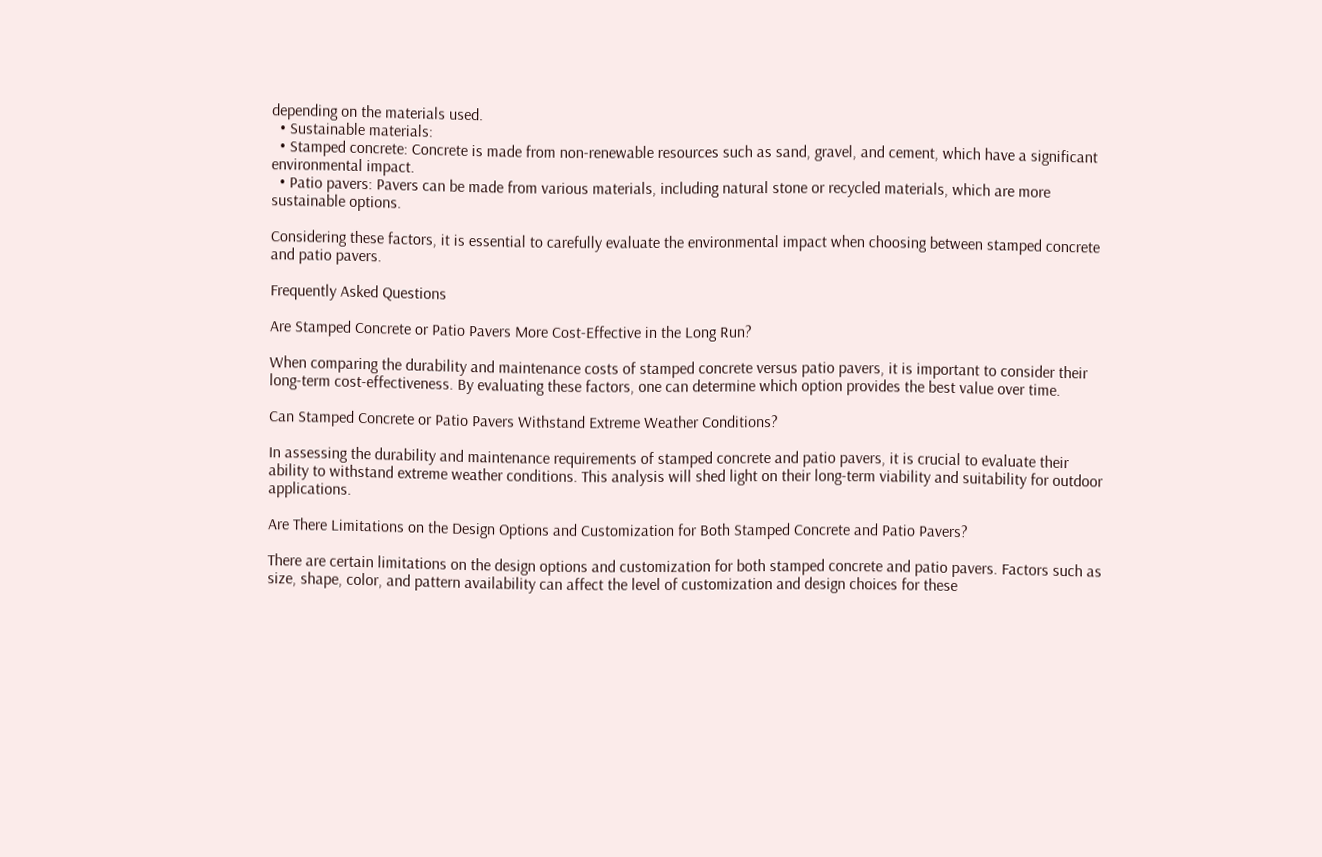depending on the materials used.
  • Sustainable materials:
  • Stamped concrete: Concrete is made from non-renewable resources such as sand, gravel, and cement, which have a significant environmental impact.
  • Patio pavers: Pavers can be made from various materials, including natural stone or recycled materials, which are more sustainable options.

Considering these factors, it is essential to carefully evaluate the environmental impact when choosing between stamped concrete and patio pavers.

Frequently Asked Questions

Are Stamped Concrete or Patio Pavers More Cost-Effective in the Long Run?

When comparing the durability and maintenance costs of stamped concrete versus patio pavers, it is important to consider their long-term cost-effectiveness. By evaluating these factors, one can determine which option provides the best value over time.

Can Stamped Concrete or Patio Pavers Withstand Extreme Weather Conditions?

In assessing the durability and maintenance requirements of stamped concrete and patio pavers, it is crucial to evaluate their ability to withstand extreme weather conditions. This analysis will shed light on their long-term viability and suitability for outdoor applications.

Are There Limitations on the Design Options and Customization for Both Stamped Concrete and Patio Pavers?

There are certain limitations on the design options and customization for both stamped concrete and patio pavers. Factors such as size, shape, color, and pattern availability can affect the level of customization and design choices for these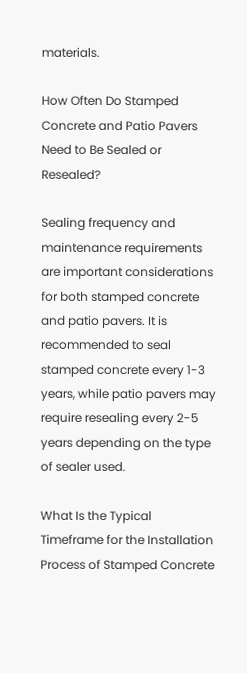materials.

How Often Do Stamped Concrete and Patio Pavers Need to Be Sealed or Resealed?

Sealing frequency and maintenance requirements are important considerations for both stamped concrete and patio pavers. It is recommended to seal stamped concrete every 1-3 years, while patio pavers may require resealing every 2-5 years depending on the type of sealer used.

What Is the Typical Timeframe for the Installation Process of Stamped Concrete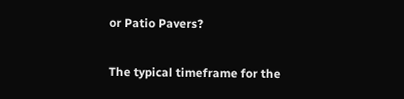or Patio Pavers?

The typical timeframe for the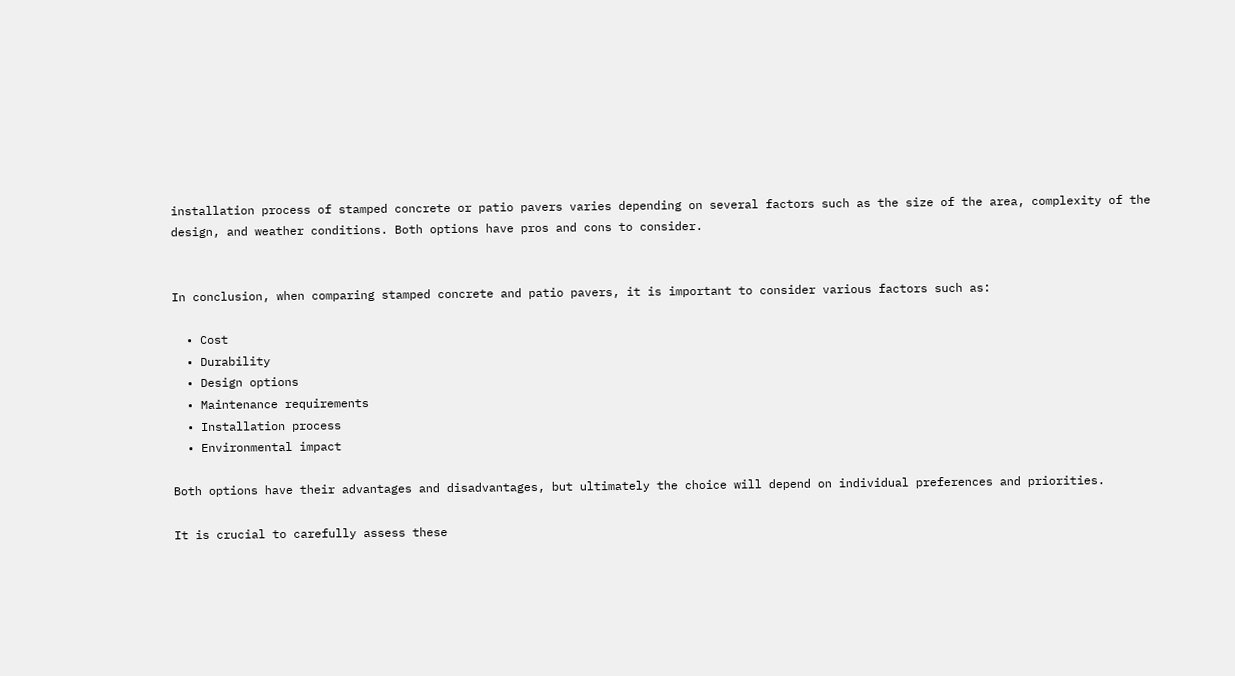installation process of stamped concrete or patio pavers varies depending on several factors such as the size of the area, complexity of the design, and weather conditions. Both options have pros and cons to consider.


In conclusion, when comparing stamped concrete and patio pavers, it is important to consider various factors such as:

  • Cost
  • Durability
  • Design options
  • Maintenance requirements
  • Installation process
  • Environmental impact

Both options have their advantages and disadvantages, but ultimately the choice will depend on individual preferences and priorities.

It is crucial to carefully assess these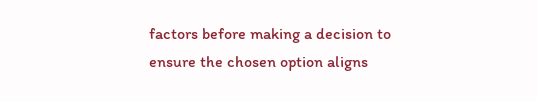factors before making a decision to ensure the chosen option aligns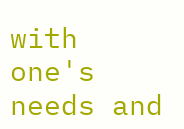with one's needs and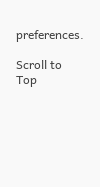preferences.

Scroll to Top